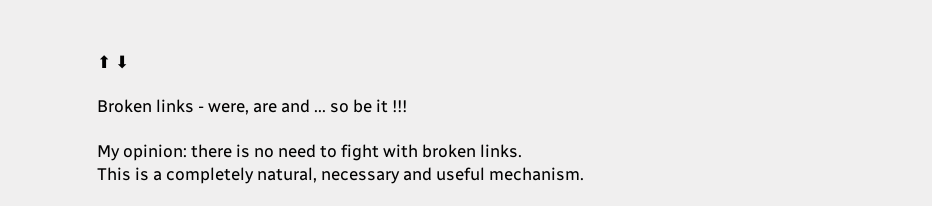⬆ ⬇

Broken links - were, are and ... so be it !!!

My opinion: there is no need to fight with broken links.
This is a completely natural, necessary and useful mechanism.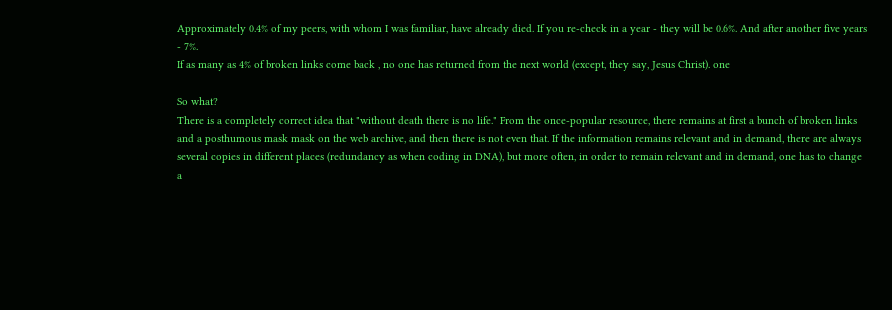Approximately 0.4% of my peers, with whom I was familiar, have already died. If you re-check in a year - they will be 0.6%. And after another five years - 7%.
If as many as 4% of broken links come back , no one has returned from the next world (except, they say, Jesus Christ). one

So what?
There is a completely correct idea that "without death there is no life." From the once-popular resource, there remains at first a bunch of broken links and a posthumous mask mask on the web archive, and then there is not even that. If the information remains relevant and in demand, there are always several copies in different places (redundancy as when coding in DNA), but more often, in order to remain relevant and in demand, one has to change a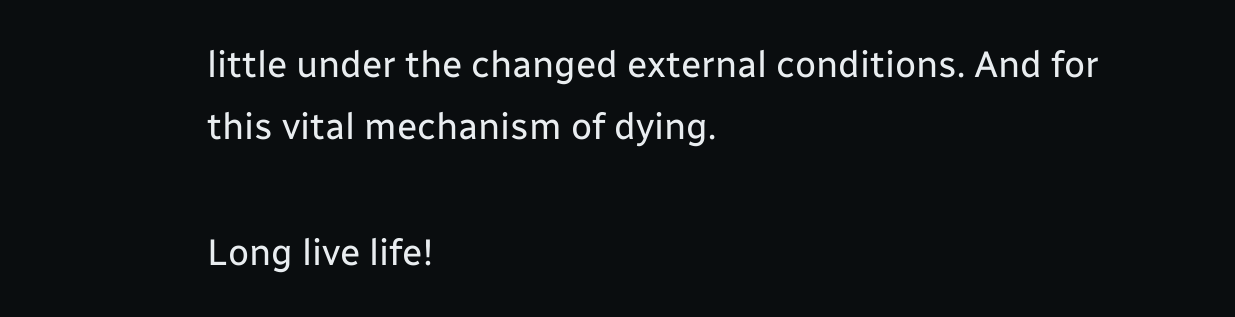little under the changed external conditions. And for this vital mechanism of dying.

Long live life!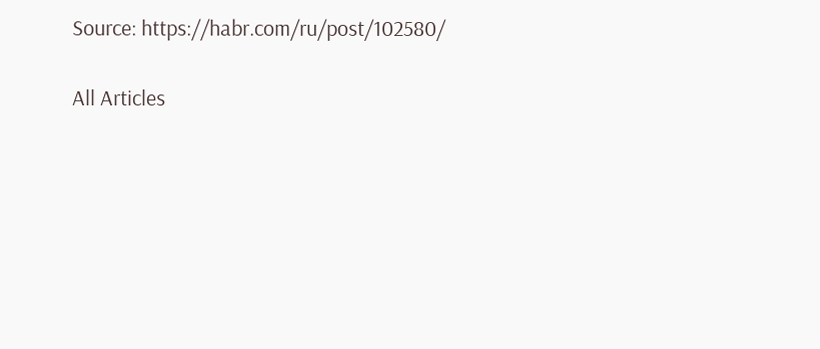Source: https://habr.com/ru/post/102580/

All Articles